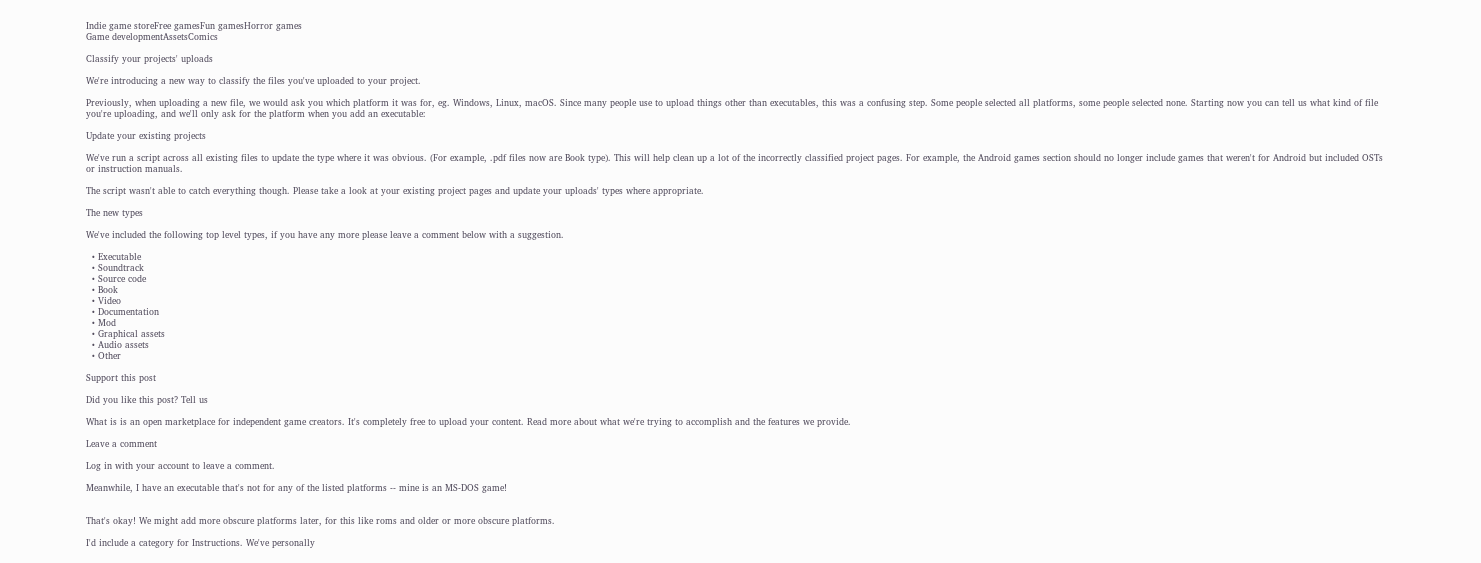Indie game storeFree gamesFun gamesHorror games
Game developmentAssetsComics

Classify your projects' uploads

We're introducing a new way to classify the files you've uploaded to your project.

Previously, when uploading a new file, we would ask you which platform it was for, eg. Windows, Linux, macOS. Since many people use to upload things other than executables, this was a confusing step. Some people selected all platforms, some people selected none. Starting now you can tell us what kind of file you're uploading, and we'll only ask for the platform when you add an executable:

Update your existing projects

We've run a script across all existing files to update the type where it was obvious. (For example, .pdf files now are Book type). This will help clean up a lot of the incorrectly classified project pages. For example, the Android games section should no longer include games that weren't for Android but included OSTs or instruction manuals.

The script wasn't able to catch everything though. Please take a look at your existing project pages and update your uploads' types where appropriate.

The new types

We've included the following top level types, if you have any more please leave a comment below with a suggestion.

  • Executable
  • Soundtrack
  • Source code
  • Book
  • Video
  • Documentation
  • Mod
  • Graphical assets
  • Audio assets
  • Other

Support this post

Did you like this post? Tell us

What is is an open marketplace for independent game creators. It's completely free to upload your content. Read more about what we're trying to accomplish and the features we provide.

Leave a comment

Log in with your account to leave a comment.

Meanwhile, I have an executable that's not for any of the listed platforms -- mine is an MS-DOS game!


That's okay! We might add more obscure platforms later, for this like roms and older or more obscure platforms.

I'd include a category for Instructions. We've personally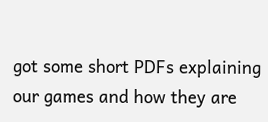got some short PDFs explaining our games and how they are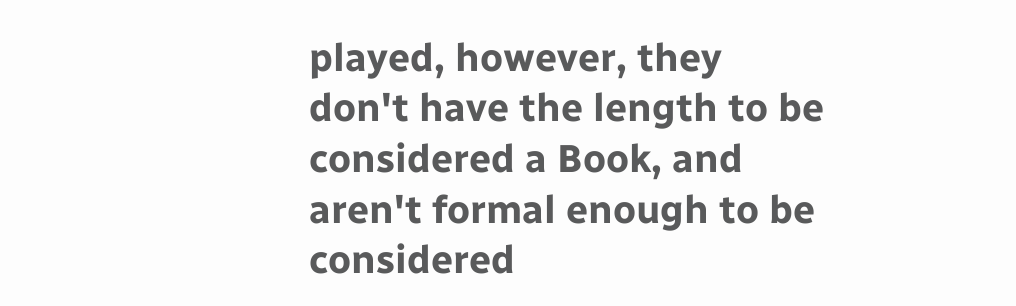played, however, they don't have the length to be considered a Book, and aren't formal enough to be considered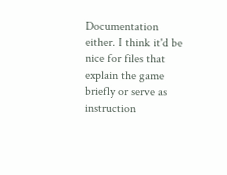Documentation either. I think it'd be nice for files that explain the game briefly or serve as instruction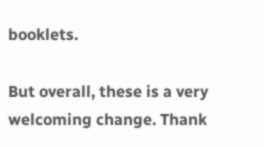booklets.

But overall, these is a very welcoming change. Thank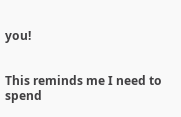you!


This reminds me I need to spend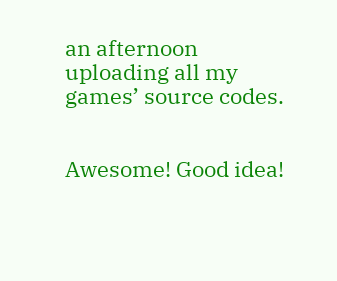an afternoon uploading all my games’ source codes.


Awesome! Good idea!